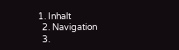1. Inhalt
  2. Navigation
  3.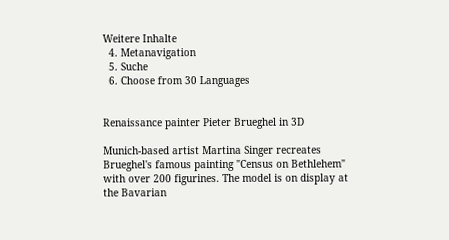Weitere Inhalte
  4. Metanavigation
  5. Suche
  6. Choose from 30 Languages


Renaissance painter Pieter Brueghel in 3D

Munich-based artist Martina Singer recreates Brueghel's famous painting "Census on Bethlehem" with over 200 figurines. The model is on display at the Bavarian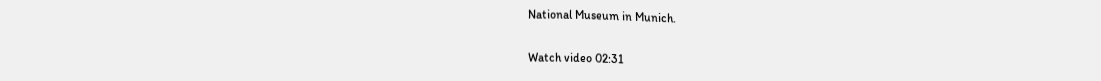National Museum in Munich.

Watch video 02:31